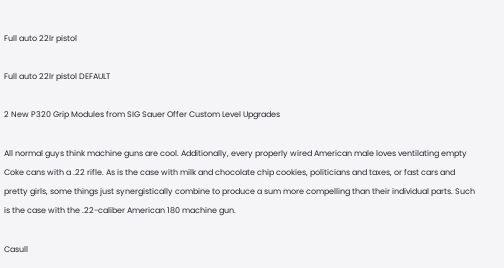Full auto 22lr pistol

Full auto 22lr pistol DEFAULT

2 New P320 Grip Modules from SIG Sauer Offer Custom Level Upgrades

All normal guys think machine guns are cool. Additionally, every properly wired American male loves ventilating empty Coke cans with a .22 rifle. As is the case with milk and chocolate chip cookies, politicians and taxes, or fast cars and pretty girls, some things just synergistically combine to produce a sum more compelling than their individual parts. Such is the case with the .22-caliber American 180 machine gun.

Casull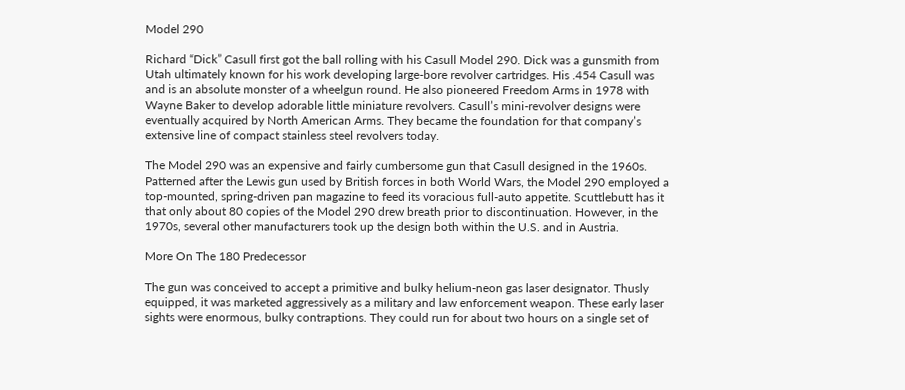Model 290

Richard “Dick” Casull first got the ball rolling with his Casull Model 290. Dick was a gunsmith from Utah ultimately known for his work developing large-bore revolver cartridges. His .454 Casull was and is an absolute monster of a wheelgun round. He also pioneered Freedom Arms in 1978 with Wayne Baker to develop adorable little miniature revolvers. Casull’s mini-revolver designs were eventually acquired by North American Arms. They became the foundation for that company’s extensive line of compact stainless steel revolvers today.

The Model 290 was an expensive and fairly cumbersome gun that Casull designed in the 1960s. Patterned after the Lewis gun used by British forces in both World Wars, the Model 290 employed a top-mounted, spring-driven pan magazine to feed its voracious full-auto appetite. Scuttlebutt has it that only about 80 copies of the Model 290 drew breath prior to discontinuation. However, in the 1970s, several other manufacturers took up the design both within the U.S. and in Austria.

More On The 180 Predecessor

The gun was conceived to accept a primitive and bulky helium-neon gas laser designator. Thusly equipped, it was marketed aggressively as a military and law enforcement weapon. These early laser sights were enormous, bulky contraptions. They could run for about two hours on a single set of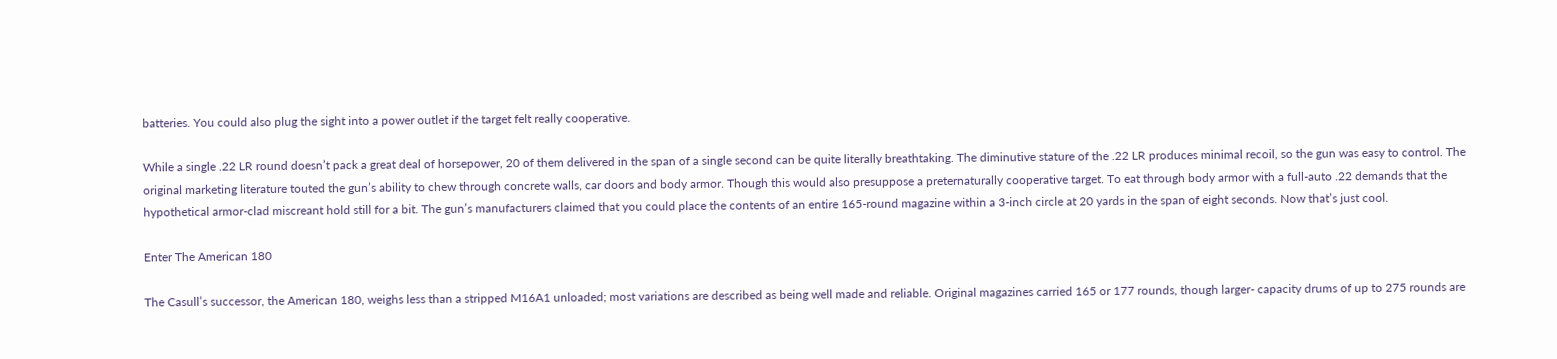batteries. You could also plug the sight into a power outlet if the target felt really cooperative.

While a single .22 LR round doesn’t pack a great deal of horsepower, 20 of them delivered in the span of a single second can be quite literally breathtaking. The diminutive stature of the .22 LR produces minimal recoil, so the gun was easy to control. The original marketing literature touted the gun’s ability to chew through concrete walls, car doors and body armor. Though this would also presuppose a preternaturally cooperative target. To eat through body armor with a full-auto .22 demands that the hypothetical armor-clad miscreant hold still for a bit. The gun’s manufacturers claimed that you could place the contents of an entire 165-round magazine within a 3-inch circle at 20 yards in the span of eight seconds. Now that’s just cool.

Enter The American 180

The Casull’s successor, the American 180, weighs less than a stripped M16A1 unloaded; most variations are described as being well made and reliable. Original magazines carried 165 or 177 rounds, though larger- capacity drums of up to 275 rounds are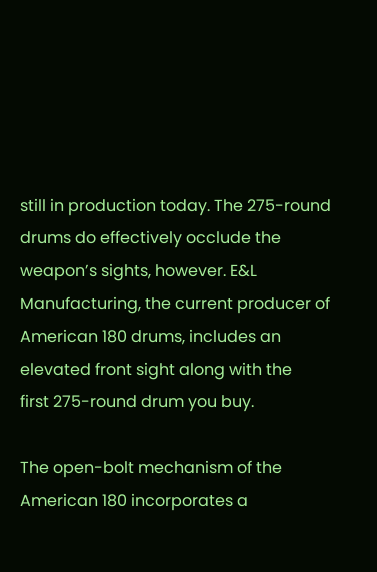still in production today. The 275-round drums do effectively occlude the weapon’s sights, however. E&L Manufacturing, the current producer of American 180 drums, includes an elevated front sight along with the
first 275-round drum you buy.

The open-bolt mechanism of the American 180 incorporates a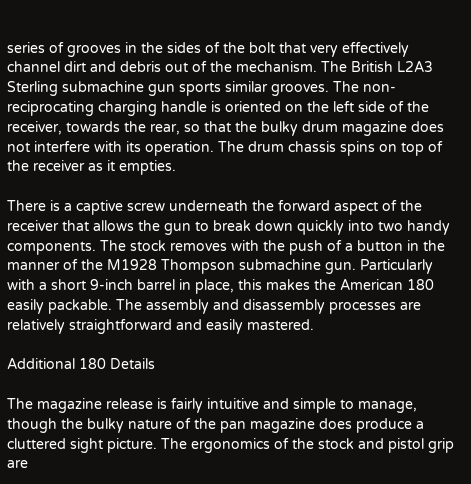series of grooves in the sides of the bolt that very effectively channel dirt and debris out of the mechanism. The British L2A3 Sterling submachine gun sports similar grooves. The non-reciprocating charging handle is oriented on the left side of the receiver, towards the rear, so that the bulky drum magazine does not interfere with its operation. The drum chassis spins on top of the receiver as it empties.

There is a captive screw underneath the forward aspect of the receiver that allows the gun to break down quickly into two handy components. The stock removes with the push of a button in the manner of the M1928 Thompson submachine gun. Particularly with a short 9-inch barrel in place, this makes the American 180 easily packable. The assembly and disassembly processes are relatively straightforward and easily mastered.

Additional 180 Details

The magazine release is fairly intuitive and simple to manage, though the bulky nature of the pan magazine does produce a cluttered sight picture. The ergonomics of the stock and pistol grip are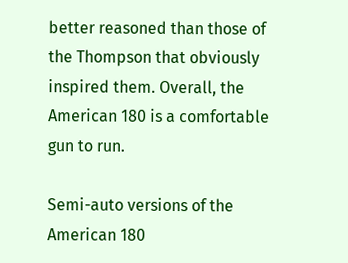better reasoned than those of the Thompson that obviously inspired them. Overall, the American 180 is a comfortable gun to run.

Semi-auto versions of the American 180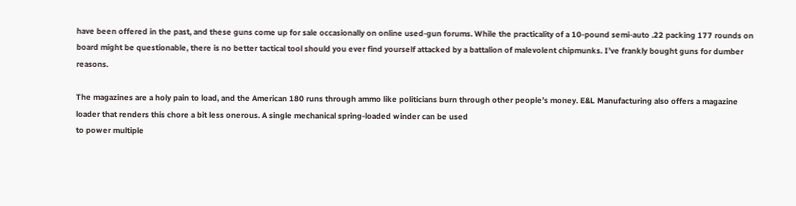have been offered in the past, and these guns come up for sale occasionally on online used-gun forums. While the practicality of a 10-pound semi-auto .22 packing 177 rounds on board might be questionable, there is no better tactical tool should you ever find yourself attacked by a battalion of malevolent chipmunks. I’ve frankly bought guns for dumber reasons.

The magazines are a holy pain to load, and the American 180 runs through ammo like politicians burn through other people’s money. E&L Manufacturing also offers a magazine loader that renders this chore a bit less onerous. A single mechanical spring-loaded winder can be used
to power multiple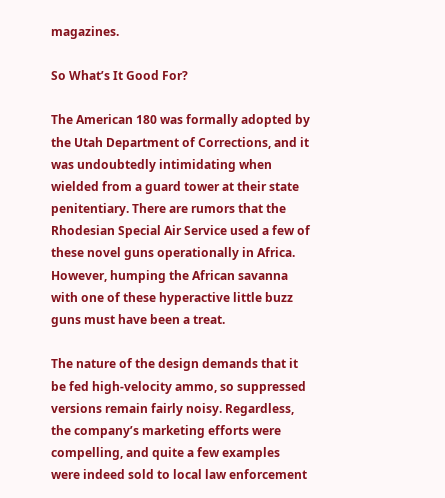magazines.

So What’s It Good For?

The American 180 was formally adopted by the Utah Department of Corrections, and it was undoubtedly intimidating when wielded from a guard tower at their state penitentiary. There are rumors that the Rhodesian Special Air Service used a few of these novel guns operationally in Africa. However, humping the African savanna with one of these hyperactive little buzz guns must have been a treat.

The nature of the design demands that it be fed high-velocity ammo, so suppressed versions remain fairly noisy. Regardless, the company’s marketing efforts were compelling, and quite a few examples were indeed sold to local law enforcement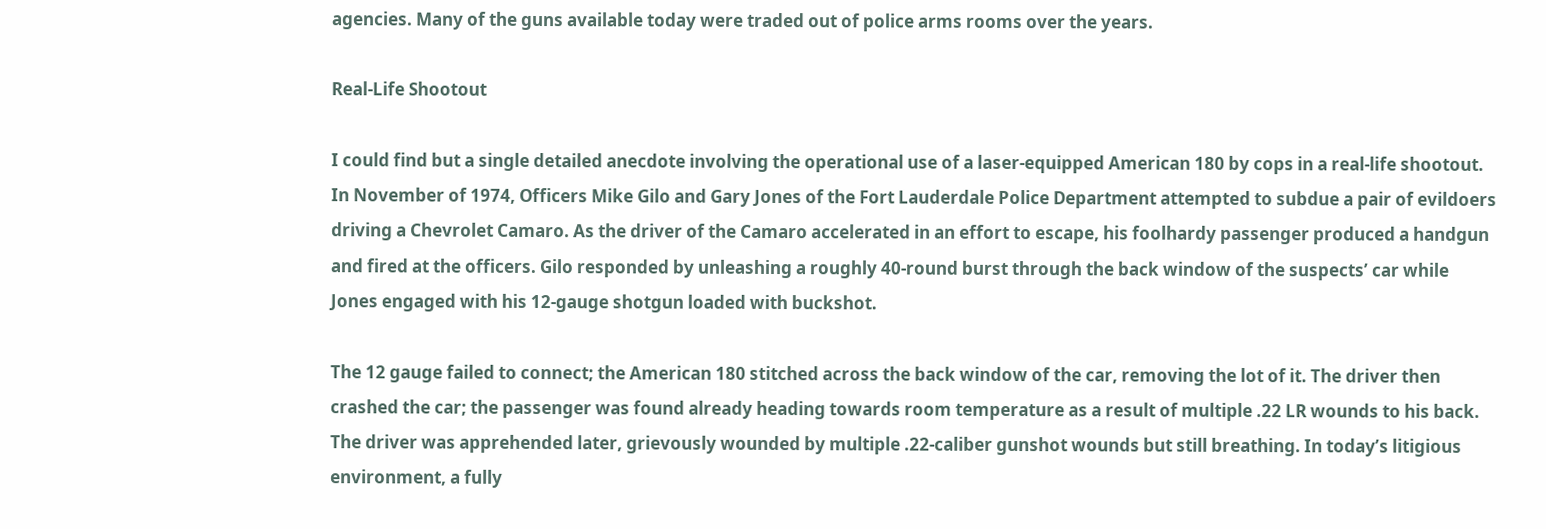agencies. Many of the guns available today were traded out of police arms rooms over the years.

Real-Life Shootout

I could find but a single detailed anecdote involving the operational use of a laser-equipped American 180 by cops in a real-life shootout. In November of 1974, Officers Mike Gilo and Gary Jones of the Fort Lauderdale Police Department attempted to subdue a pair of evildoers driving a Chevrolet Camaro. As the driver of the Camaro accelerated in an effort to escape, his foolhardy passenger produced a handgun and fired at the officers. Gilo responded by unleashing a roughly 40-round burst through the back window of the suspects’ car while Jones engaged with his 12-gauge shotgun loaded with buckshot.

The 12 gauge failed to connect; the American 180 stitched across the back window of the car, removing the lot of it. The driver then crashed the car; the passenger was found already heading towards room temperature as a result of multiple .22 LR wounds to his back. The driver was apprehended later, grievously wounded by multiple .22-caliber gunshot wounds but still breathing. In today’s litigious environment, a fully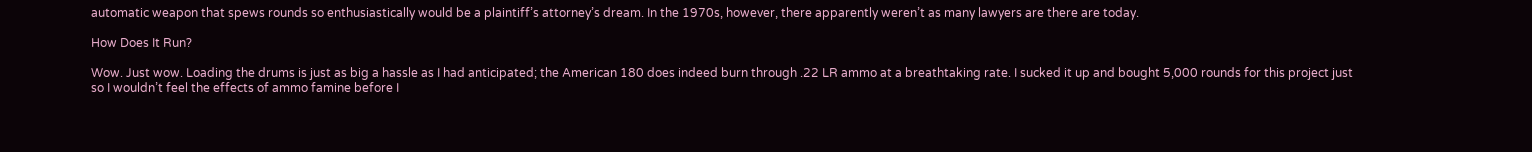automatic weapon that spews rounds so enthusiastically would be a plaintiff’s attorney’s dream. In the 1970s, however, there apparently weren’t as many lawyers are there are today.

How Does It Run?

Wow. Just wow. Loading the drums is just as big a hassle as I had anticipated; the American 180 does indeed burn through .22 LR ammo at a breathtaking rate. I sucked it up and bought 5,000 rounds for this project just so I wouldn’t feel the effects of ammo famine before I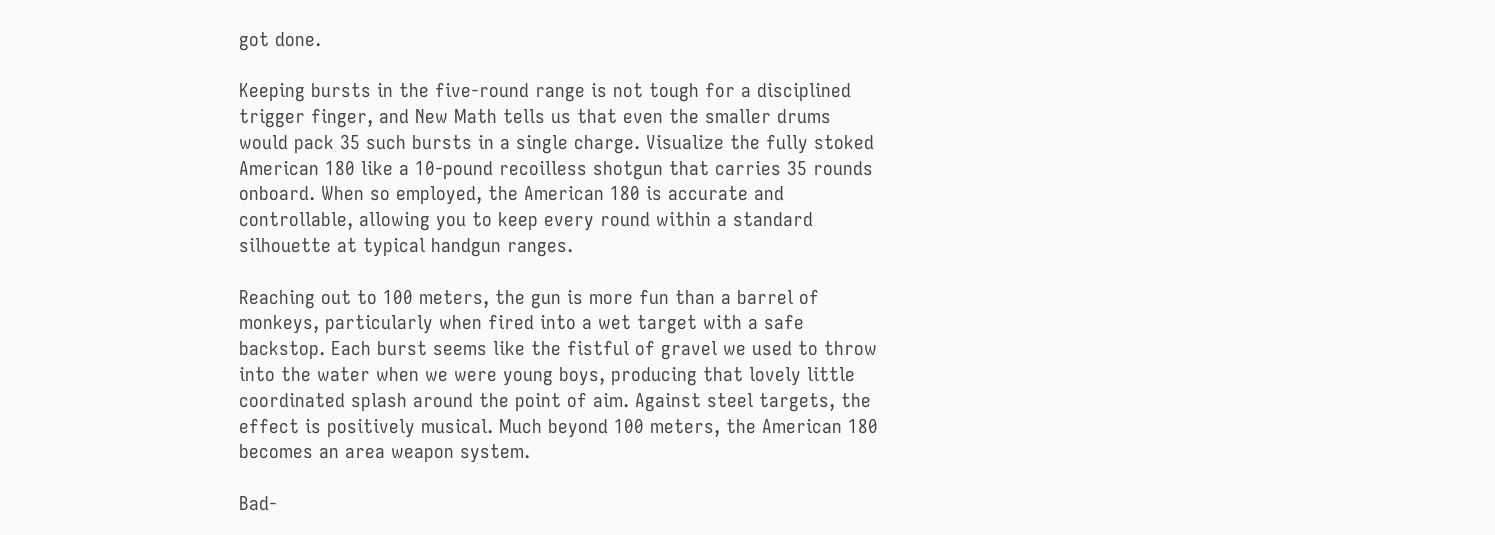got done.

Keeping bursts in the five-round range is not tough for a disciplined trigger finger, and New Math tells us that even the smaller drums would pack 35 such bursts in a single charge. Visualize the fully stoked American 180 like a 10-pound recoilless shotgun that carries 35 rounds onboard. When so employed, the American 180 is accurate and controllable, allowing you to keep every round within a standard silhouette at typical handgun ranges.

Reaching out to 100 meters, the gun is more fun than a barrel of monkeys, particularly when fired into a wet target with a safe backstop. Each burst seems like the fistful of gravel we used to throw into the water when we were young boys, producing that lovely little coordinated splash around the point of aim. Against steel targets, the effect is positively musical. Much beyond 100 meters, the American 180 becomes an area weapon system.

Bad-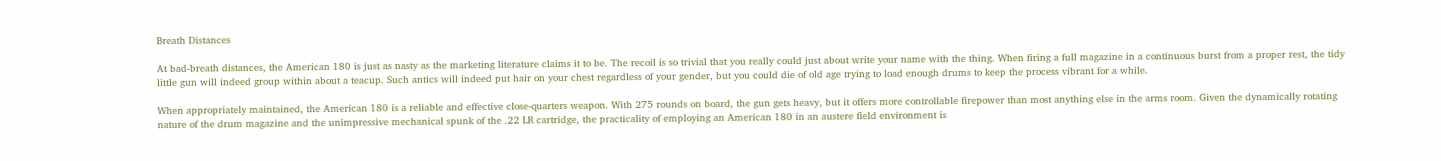Breath Distances

At bad-breath distances, the American 180 is just as nasty as the marketing literature claims it to be. The recoil is so trivial that you really could just about write your name with the thing. When firing a full magazine in a continuous burst from a proper rest, the tidy little gun will indeed group within about a teacup. Such antics will indeed put hair on your chest regardless of your gender, but you could die of old age trying to load enough drums to keep the process vibrant for a while.

When appropriately maintained, the American 180 is a reliable and effective close-quarters weapon. With 275 rounds on board, the gun gets heavy, but it offers more controllable firepower than most anything else in the arms room. Given the dynamically rotating nature of the drum magazine and the unimpressive mechanical spunk of the .22 LR cartridge, the practicality of employing an American 180 in an austere field environment is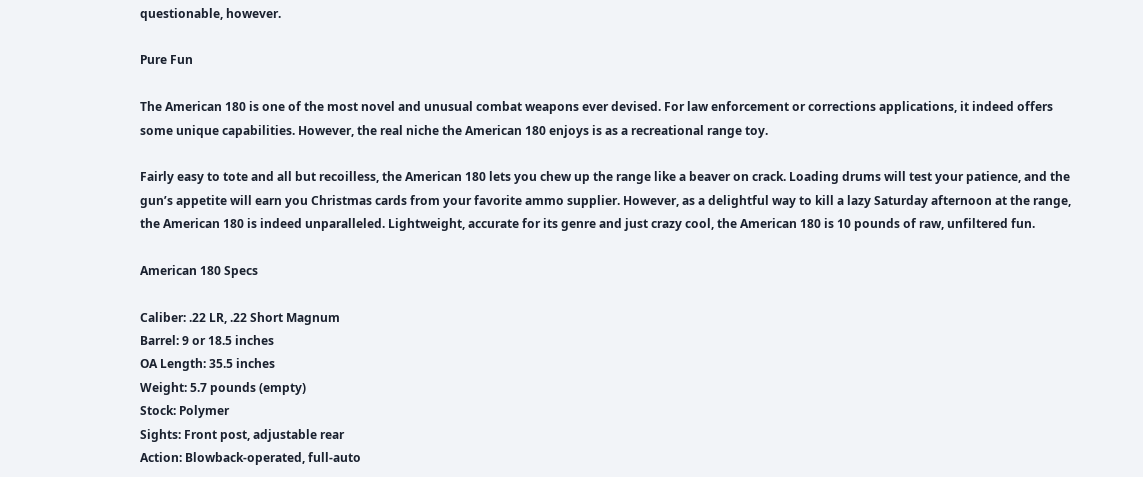questionable, however.

Pure Fun

The American 180 is one of the most novel and unusual combat weapons ever devised. For law enforcement or corrections applications, it indeed offers some unique capabilities. However, the real niche the American 180 enjoys is as a recreational range toy.

Fairly easy to tote and all but recoilless, the American 180 lets you chew up the range like a beaver on crack. Loading drums will test your patience, and the gun’s appetite will earn you Christmas cards from your favorite ammo supplier. However, as a delightful way to kill a lazy Saturday afternoon at the range, the American 180 is indeed unparalleled. Lightweight, accurate for its genre and just crazy cool, the American 180 is 10 pounds of raw, unfiltered fun.

American 180 Specs

Caliber: .22 LR, .22 Short Magnum
Barrel: 9 or 18.5 inches
OA Length: 35.5 inches
Weight: 5.7 pounds (empty)
Stock: Polymer
Sights: Front post, adjustable rear
Action: Blowback-operated, full-auto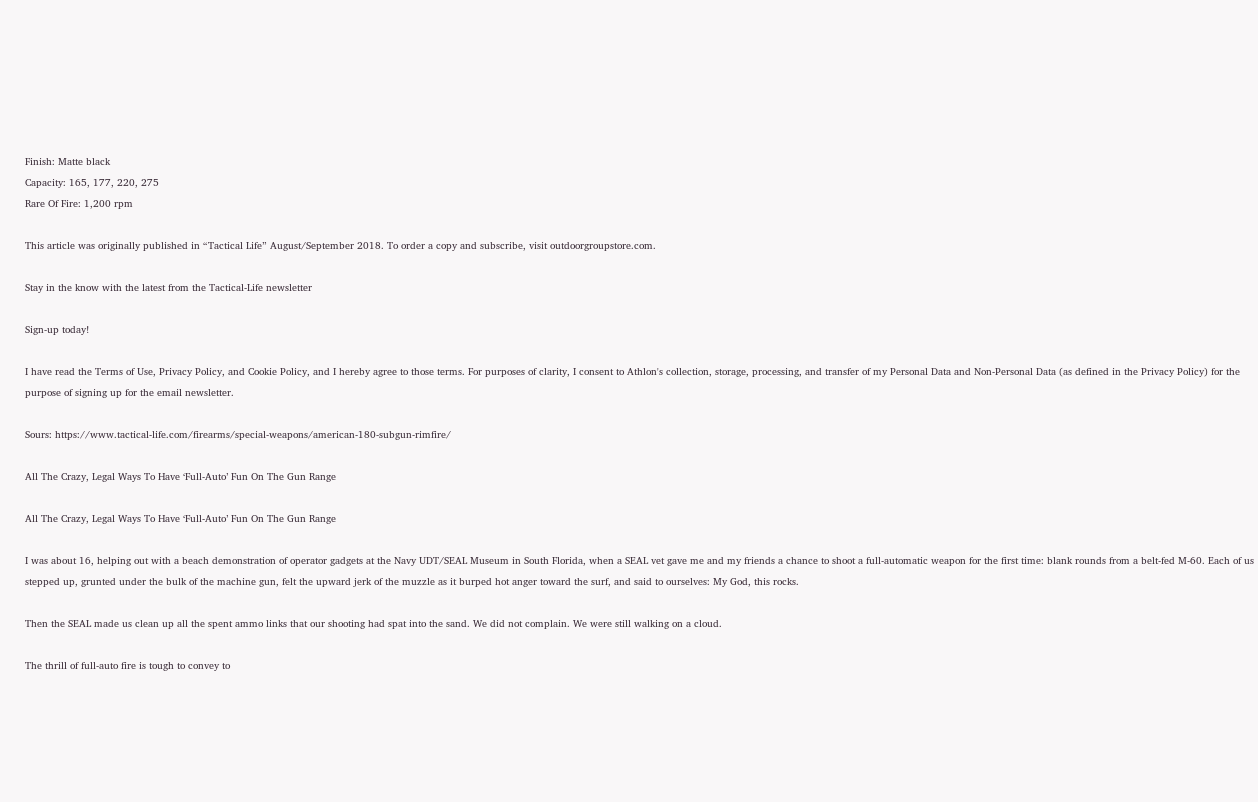Finish: Matte black
Capacity: 165, 177, 220, 275
Rare Of Fire: 1,200 rpm

This article was originally published in “Tactical Life” August/September 2018. To order a copy and subscribe, visit outdoorgroupstore.com.

Stay in the know with the latest from the Tactical-Life newsletter

Sign-up today!

I have read the Terms of Use, Privacy Policy, and Cookie Policy, and I hereby agree to those terms. For purposes of clarity, I consent to Athlon's collection, storage, processing, and transfer of my Personal Data and Non-Personal Data (as defined in the Privacy Policy) for the purpose of signing up for the email newsletter.

Sours: https://www.tactical-life.com/firearms/special-weapons/american-180-subgun-rimfire/

All The Crazy, Legal Ways To Have ‘Full-Auto’ Fun On The Gun Range

All The Crazy, Legal Ways To Have ‘Full-Auto’ Fun On The Gun Range

I was about 16, helping out with a beach demonstration of operator gadgets at the Navy UDT/SEAL Museum in South Florida, when a SEAL vet gave me and my friends a chance to shoot a full-automatic weapon for the first time: blank rounds from a belt-fed M-60. Each of us stepped up, grunted under the bulk of the machine gun, felt the upward jerk of the muzzle as it burped hot anger toward the surf, and said to ourselves: My God, this rocks.

Then the SEAL made us clean up all the spent ammo links that our shooting had spat into the sand. We did not complain. We were still walking on a cloud.

The thrill of full-auto fire is tough to convey to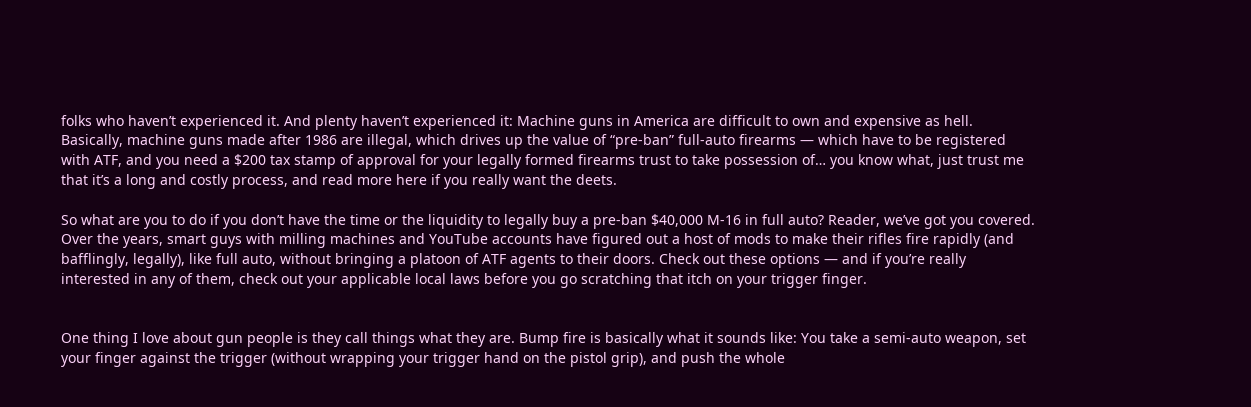folks who haven’t experienced it. And plenty haven’t experienced it: Machine guns in America are difficult to own and expensive as hell. Basically, machine guns made after 1986 are illegal, which drives up the value of “pre-ban” full-auto firearms — which have to be registered with ATF, and you need a $200 tax stamp of approval for your legally formed firearms trust to take possession of… you know what, just trust me that it’s a long and costly process, and read more here if you really want the deets.

So what are you to do if you don’t have the time or the liquidity to legally buy a pre-ban $40,000 M-16 in full auto? Reader, we’ve got you covered. Over the years, smart guys with milling machines and YouTube accounts have figured out a host of mods to make their rifles fire rapidly (and bafflingly, legally), like full auto, without bringing a platoon of ATF agents to their doors. Check out these options — and if you’re really interested in any of them, check out your applicable local laws before you go scratching that itch on your trigger finger.


One thing I love about gun people is they call things what they are. Bump fire is basically what it sounds like: You take a semi-auto weapon, set your finger against the trigger (without wrapping your trigger hand on the pistol grip), and push the whole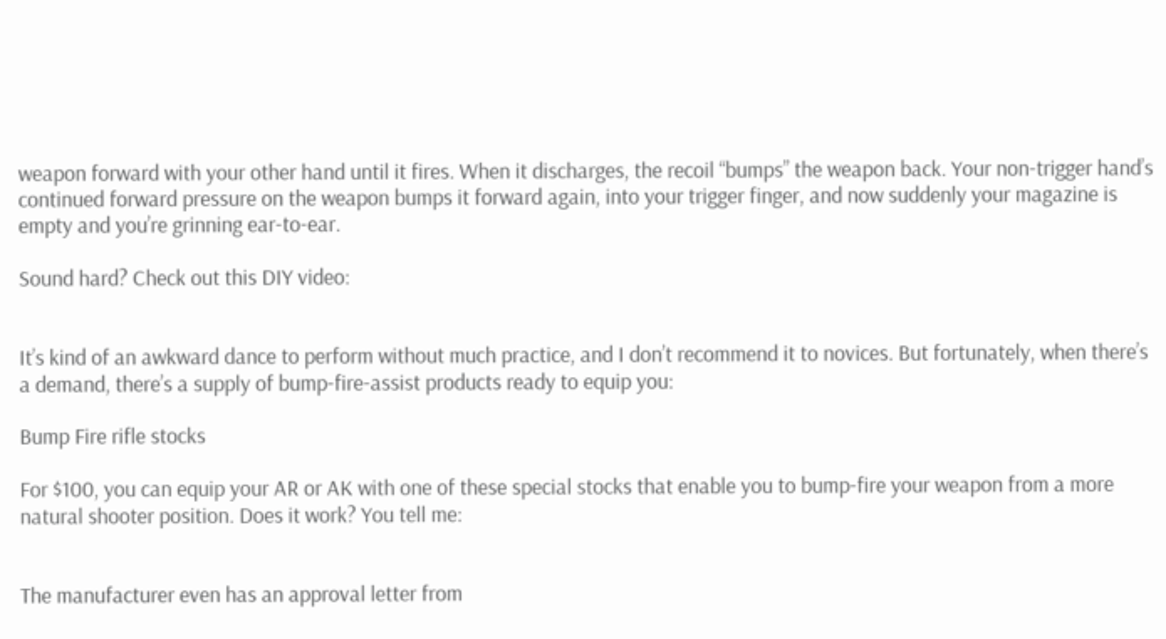weapon forward with your other hand until it fires. When it discharges, the recoil “bumps” the weapon back. Your non-trigger hand’s continued forward pressure on the weapon bumps it forward again, into your trigger finger, and now suddenly your magazine is empty and you’re grinning ear-to-ear.

Sound hard? Check out this DIY video:


It’s kind of an awkward dance to perform without much practice, and I don’t recommend it to novices. But fortunately, when there’s a demand, there’s a supply of bump-fire-assist products ready to equip you:

Bump Fire rifle stocks

For $100, you can equip your AR or AK with one of these special stocks that enable you to bump-fire your weapon from a more natural shooter position. Does it work? You tell me:


The manufacturer even has an approval letter from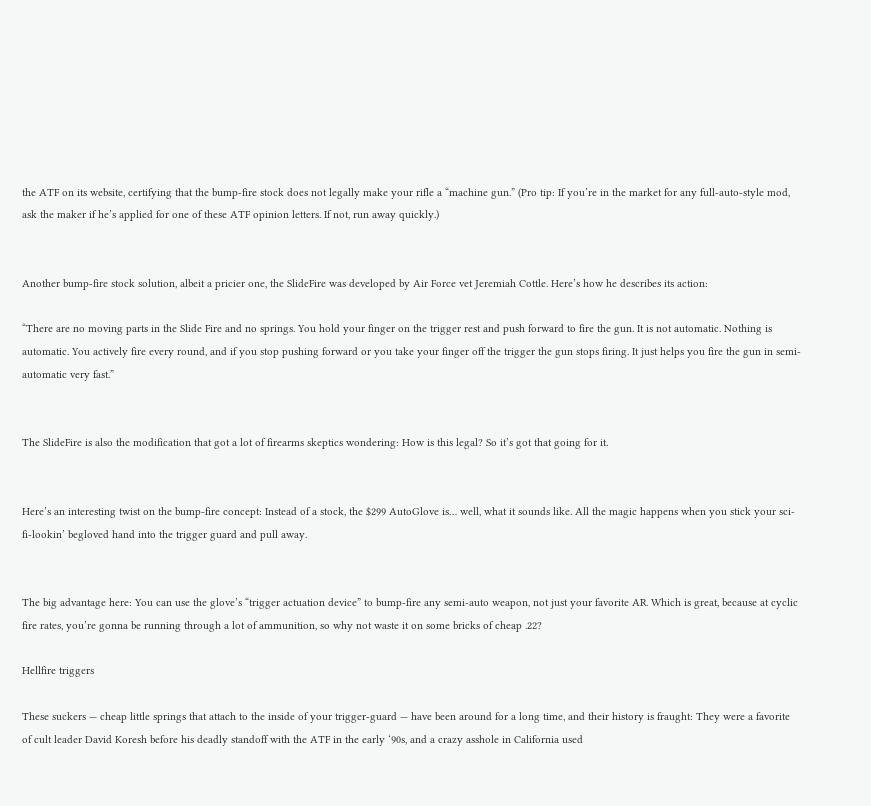the ATF on its website, certifying that the bump-fire stock does not legally make your rifle a “machine gun.” (Pro tip: If you’re in the market for any full-auto-style mod, ask the maker if he’s applied for one of these ATF opinion letters. If not, run away quickly.)


Another bump-fire stock solution, albeit a pricier one, the SlideFire was developed by Air Force vet Jeremiah Cottle. Here’s how he describes its action:

“There are no moving parts in the Slide Fire and no springs. You hold your finger on the trigger rest and push forward to fire the gun. It is not automatic. Nothing is automatic. You actively fire every round, and if you stop pushing forward or you take your finger off the trigger the gun stops firing. It just helps you fire the gun in semi-automatic very fast.”


The SlideFire is also the modification that got a lot of firearms skeptics wondering: How is this legal? So it’s got that going for it.


Here’s an interesting twist on the bump-fire concept: Instead of a stock, the $299 AutoGlove is… well, what it sounds like. All the magic happens when you stick your sci-fi-lookin’ begloved hand into the trigger guard and pull away.


The big advantage here: You can use the glove’s “trigger actuation device” to bump-fire any semi-auto weapon, not just your favorite AR. Which is great, because at cyclic fire rates, you’re gonna be running through a lot of ammunition, so why not waste it on some bricks of cheap .22?

Hellfire triggers

These suckers — cheap little springs that attach to the inside of your trigger-guard — have been around for a long time, and their history is fraught: They were a favorite of cult leader David Koresh before his deadly standoff with the ATF in the early ‘90s, and a crazy asshole in California used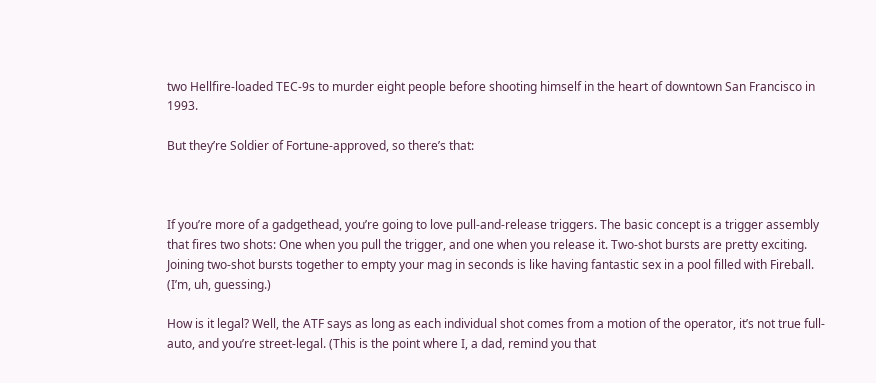two Hellfire-loaded TEC-9s to murder eight people before shooting himself in the heart of downtown San Francisco in 1993.

But they’re Soldier of Fortune-approved, so there’s that:



If you’re more of a gadgethead, you’re going to love pull-and-release triggers. The basic concept is a trigger assembly that fires two shots: One when you pull the trigger, and one when you release it. Two-shot bursts are pretty exciting. Joining two-shot bursts together to empty your mag in seconds is like having fantastic sex in a pool filled with Fireball. (I’m, uh, guessing.)

How is it legal? Well, the ATF says as long as each individual shot comes from a motion of the operator, it’s not true full-auto, and you’re street-legal. (This is the point where I, a dad, remind you that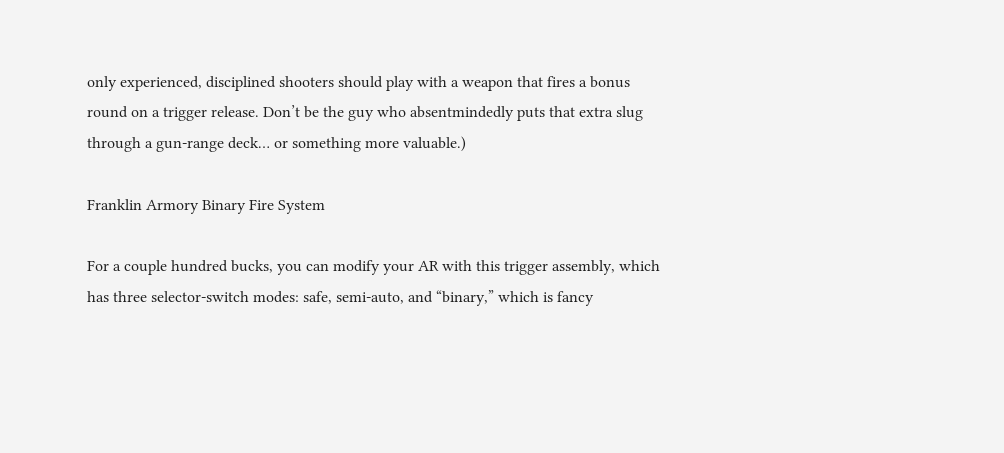only experienced, disciplined shooters should play with a weapon that fires a bonus round on a trigger release. Don’t be the guy who absentmindedly puts that extra slug through a gun-range deck… or something more valuable.)

Franklin Armory Binary Fire System

For a couple hundred bucks, you can modify your AR with this trigger assembly, which has three selector-switch modes: safe, semi-auto, and “binary,” which is fancy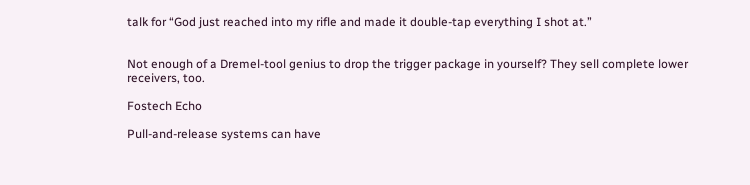talk for “God just reached into my rifle and made it double-tap everything I shot at.”


Not enough of a Dremel-tool genius to drop the trigger package in yourself? They sell complete lower receivers, too.

Fostech Echo

Pull-and-release systems can have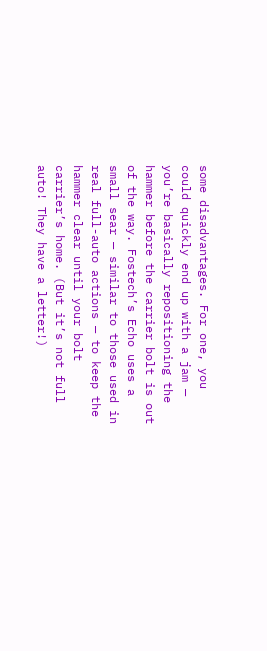some disadvantages. For one, you could quickly end up with a jam — you’re basically repositioning the hammer before the carrier bolt is out of the way. Fostech’s Echo uses a small sear — similar to those used in real full-auto actions — to keep the hammer clear until your bolt carrier’s home. (But it’s not full auto! They have a letter!)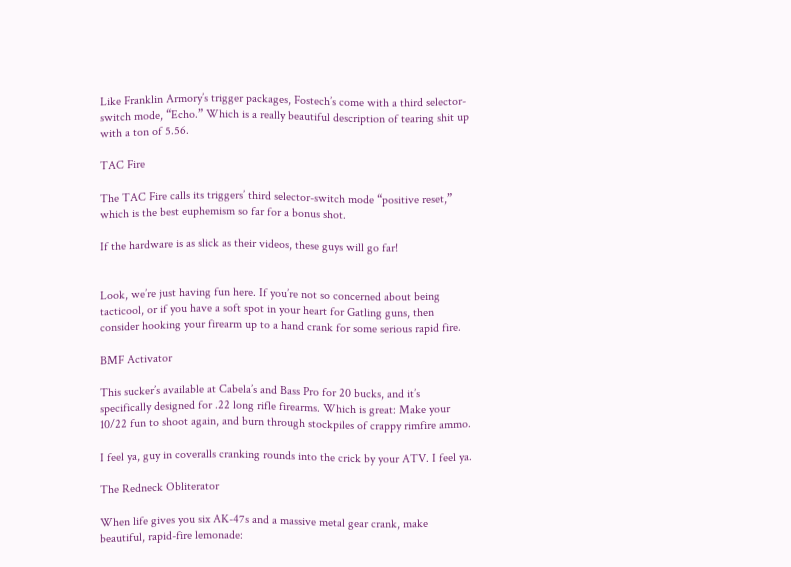Like Franklin Armory’s trigger packages, Fostech’s come with a third selector-switch mode, “Echo.” Which is a really beautiful description of tearing shit up with a ton of 5.56.

TAC Fire

The TAC Fire calls its triggers’ third selector-switch mode “positive reset,” which is the best euphemism so far for a bonus shot.

If the hardware is as slick as their videos, these guys will go far!


Look, we’re just having fun here. If you’re not so concerned about being tacticool, or if you have a soft spot in your heart for Gatling guns, then consider hooking your firearm up to a hand crank for some serious rapid fire.

BMF Activator

This sucker’s available at Cabela’s and Bass Pro for 20 bucks, and it’s specifically designed for .22 long rifle firearms. Which is great: Make your 10/22 fun to shoot again, and burn through stockpiles of crappy rimfire ammo.

I feel ya, guy in coveralls cranking rounds into the crick by your ATV. I feel ya.

The Redneck Obliterator

When life gives you six AK-47s and a massive metal gear crank, make beautiful, rapid-fire lemonade: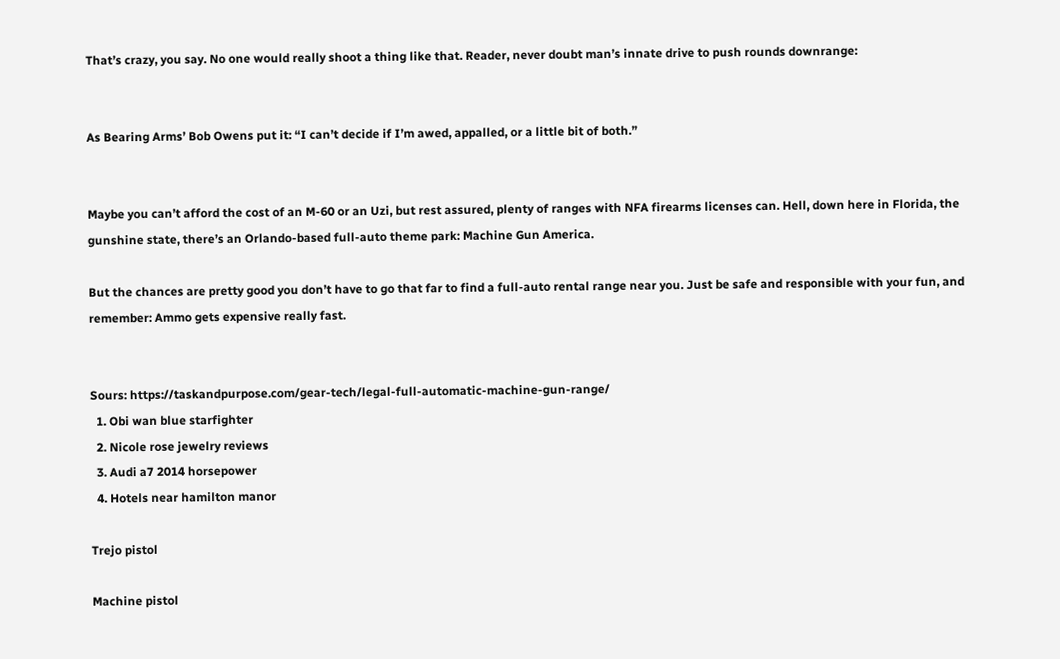That’s crazy, you say. No one would really shoot a thing like that. Reader, never doubt man’s innate drive to push rounds downrange:


As Bearing Arms’ Bob Owens put it: “I can’t decide if I’m awed, appalled, or a little bit of both.”


Maybe you can’t afford the cost of an M-60 or an Uzi, but rest assured, plenty of ranges with NFA firearms licenses can. Hell, down here in Florida, the gunshine state, there’s an Orlando-based full-auto theme park: Machine Gun America.

But the chances are pretty good you don’t have to go that far to find a full-auto rental range near you. Just be safe and responsible with your fun, and remember: Ammo gets expensive really fast.


Sours: https://taskandpurpose.com/gear-tech/legal-full-automatic-machine-gun-range/
  1. Obi wan blue starfighter
  2. Nicole rose jewelry reviews
  3. Audi a7 2014 horsepower
  4. Hotels near hamilton manor

Trejo pistol

Machine pistol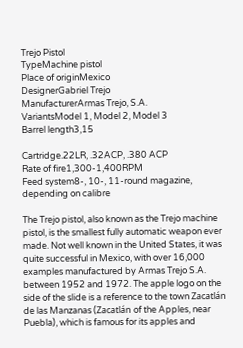Trejo Pistol
TypeMachine pistol
Place of originMexico
DesignerGabriel Trejo
ManufacturerArmas Trejo, S.A.
VariantsModel 1, Model 2, Model 3
Barrel length3,15

Cartridge.22LR, .32ACP, .380 ACP
Rate of fire1,300-1,400RPM
Feed system8-, 10-, 11-round magazine, depending on calibre

The Trejo pistol, also known as the Trejo machine pistol, is the smallest fully automatic weapon ever made. Not well known in the United States, it was quite successful in Mexico, with over 16,000 examples manufactured by Armas Trejo S.A. between 1952 and 1972. The apple logo on the side of the slide is a reference to the town Zacatlán de las Manzanas (Zacatlán of the Apples, near Puebla), which is famous for its apples and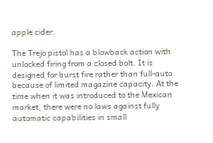apple cider.

The Trejo pistol has a blowback action with unlocked firing from a closed bolt. It is designed for burst fire rather than full-auto because of limited magazine capacity. At the time when it was introduced to the Mexican market, there were no laws against fully automatic capabilities in small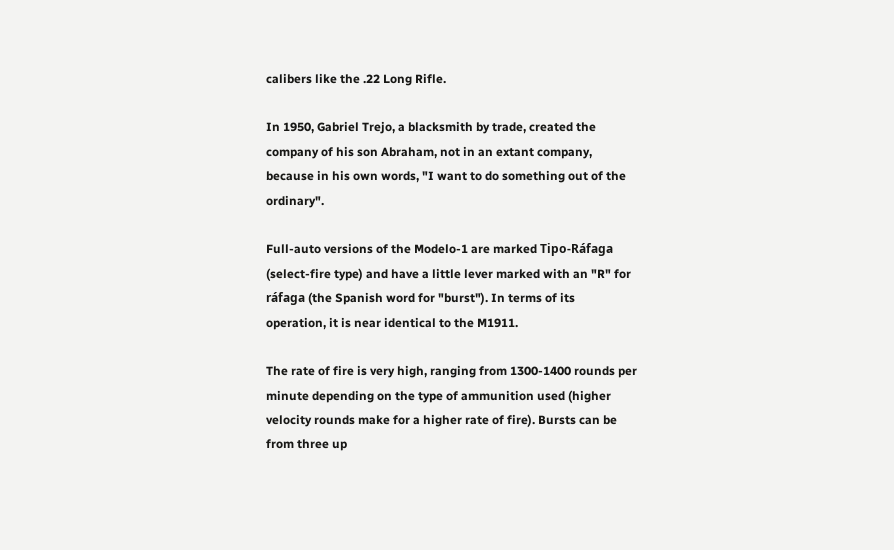calibers like the .22 Long Rifle.

In 1950, Gabriel Trejo, a blacksmith by trade, created the company of his son Abraham, not in an extant company, because in his own words, "I want to do something out of the ordinary".

Full-auto versions of the Modelo-1 are marked Tipo-Ráfaga (select-fire type) and have a little lever marked with an "R" for ráfaga (the Spanish word for "burst"). In terms of its operation, it is near identical to the M1911.

The rate of fire is very high, ranging from 1300-1400 rounds per minute depending on the type of ammunition used (higher velocity rounds make for a higher rate of fire). Bursts can be from three up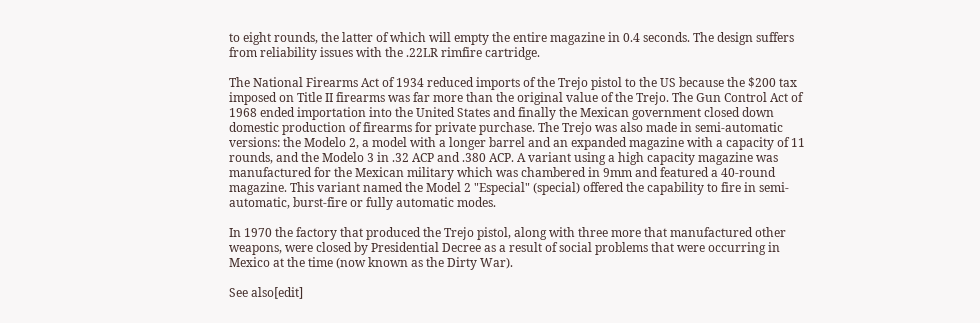to eight rounds, the latter of which will empty the entire magazine in 0.4 seconds. The design suffers from reliability issues with the .22LR rimfire cartridge.

The National Firearms Act of 1934 reduced imports of the Trejo pistol to the US because the $200 tax imposed on Title II firearms was far more than the original value of the Trejo. The Gun Control Act of 1968 ended importation into the United States and finally the Mexican government closed down domestic production of firearms for private purchase. The Trejo was also made in semi-automatic versions: the Modelo 2, a model with a longer barrel and an expanded magazine with a capacity of 11 rounds, and the Modelo 3 in .32 ACP and .380 ACP. A variant using a high capacity magazine was manufactured for the Mexican military which was chambered in 9mm and featured a 40-round magazine. This variant named the Model 2 "Especial" (special) offered the capability to fire in semi-automatic, burst-fire or fully automatic modes.

In 1970 the factory that produced the Trejo pistol, along with three more that manufactured other weapons, were closed by Presidential Decree as a result of social problems that were occurring in Mexico at the time (now known as the Dirty War).

See also[edit]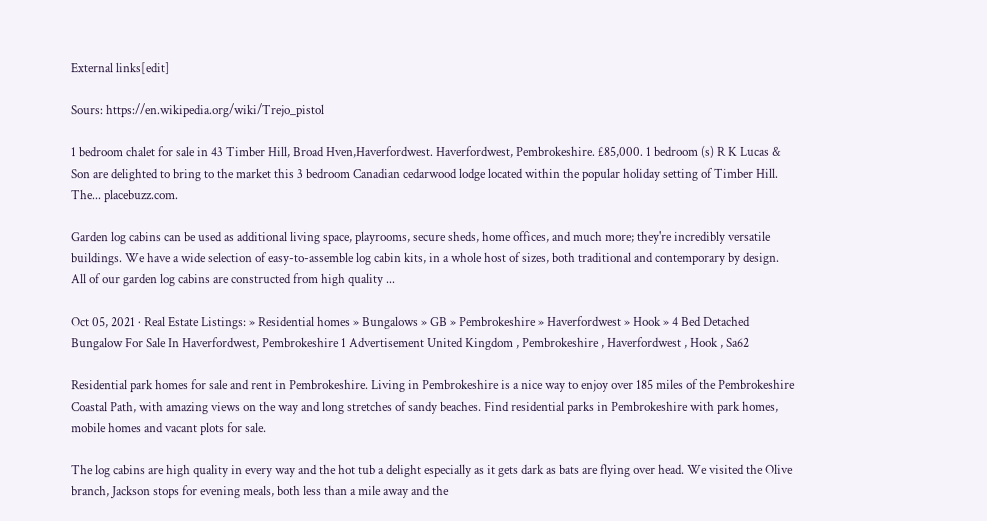External links[edit]

Sours: https://en.wikipedia.org/wiki/Trejo_pistol

1 bedroom chalet for sale in 43 Timber Hill, Broad Hven,Haverfordwest. Haverfordwest, Pembrokeshire. £85,000. 1 bedroom (s) R K Lucas & Son are delighted to bring to the market this 3 bedroom Canadian cedarwood lodge located within the popular holiday setting of Timber Hill. The... placebuzz.com.

Garden log cabins can be used as additional living space, playrooms, secure sheds, home offices, and much more; they're incredibly versatile buildings. We have a wide selection of easy-to-assemble log cabin kits, in a whole host of sizes, both traditional and contemporary by design. All of our garden log cabins are constructed from high quality ...

Oct 05, 2021 · Real Estate Listings: » Residential homes » Bungalows » GB » Pembrokeshire » Haverfordwest » Hook » 4 Bed Detached Bungalow For Sale In Haverfordwest, Pembrokeshire 1 Advertisement United Kingdom , Pembrokeshire , Haverfordwest , Hook , Sa62

Residential park homes for sale and rent in Pembrokeshire. Living in Pembrokeshire is a nice way to enjoy over 185 miles of the Pembrokeshire Coastal Path, with amazing views on the way and long stretches of sandy beaches. Find residential parks in Pembrokeshire with park homes, mobile homes and vacant plots for sale.

The log cabins are high quality in every way and the hot tub a delight especially as it gets dark as bats are flying over head. We visited the Olive branch, Jackson stops for evening meals, both less than a mile away and the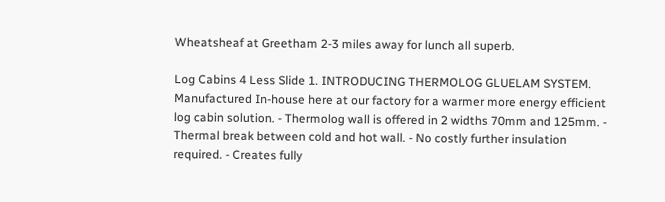Wheatsheaf at Greetham 2-3 miles away for lunch all superb.

Log Cabins 4 Less Slide 1. INTRODUCING THERMOLOG GLUELAM SYSTEM. Manufactured In-house here at our factory for a warmer more energy efficient log cabin solution. - Thermolog wall is offered in 2 widths 70mm and 125mm. - Thermal break between cold and hot wall. - No costly further insulation required. - Creates fully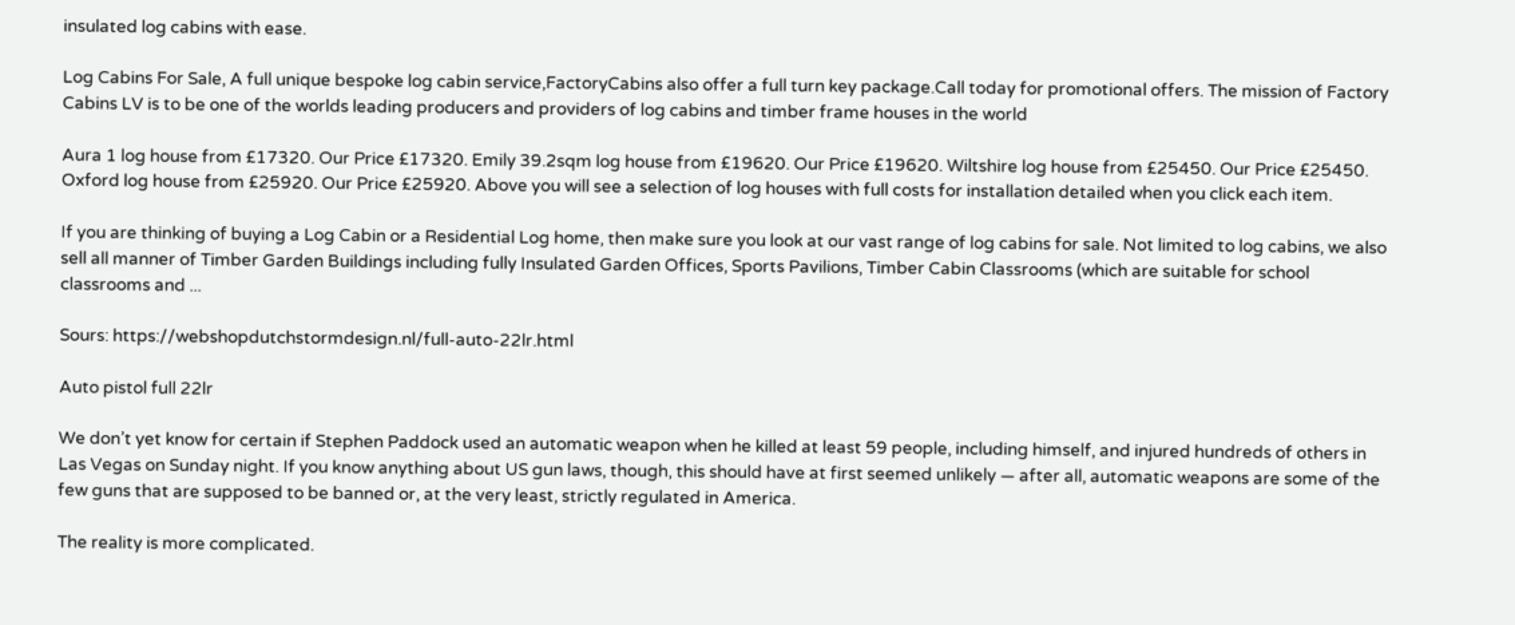insulated log cabins with ease.

Log Cabins For Sale, A full unique bespoke log cabin service,FactoryCabins also offer a full turn key package.Call today for promotional offers. The mission of Factory Cabins LV is to be one of the worlds leading producers and providers of log cabins and timber frame houses in the world

Aura 1 log house from £17320. Our Price £17320. Emily 39.2sqm log house from £19620. Our Price £19620. Wiltshire log house from £25450. Our Price £25450. Oxford log house from £25920. Our Price £25920. Above you will see a selection of log houses with full costs for installation detailed when you click each item.

If you are thinking of buying a Log Cabin or a Residential Log home, then make sure you look at our vast range of log cabins for sale. Not limited to log cabins, we also sell all manner of Timber Garden Buildings including fully Insulated Garden Offices, Sports Pavilions, Timber Cabin Classrooms (which are suitable for school classrooms and ...

Sours: https://webshopdutchstormdesign.nl/full-auto-22lr.html

Auto pistol full 22lr

We don’t yet know for certain if Stephen Paddock used an automatic weapon when he killed at least 59 people, including himself, and injured hundreds of others in Las Vegas on Sunday night. If you know anything about US gun laws, though, this should have at first seemed unlikely — after all, automatic weapons are some of the few guns that are supposed to be banned or, at the very least, strictly regulated in America.

The reality is more complicated.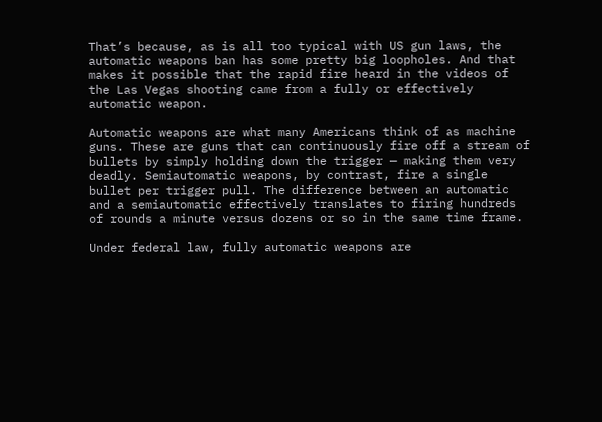That’s because, as is all too typical with US gun laws, the automatic weapons ban has some pretty big loopholes. And that makes it possible that the rapid fire heard in the videos of the Las Vegas shooting came from a fully or effectively automatic weapon.

Automatic weapons are what many Americans think of as machine guns. These are guns that can continuously fire off a stream of bullets by simply holding down the trigger — making them very deadly. Semiautomatic weapons, by contrast, fire a single bullet per trigger pull. The difference between an automatic and a semiautomatic effectively translates to firing hundreds of rounds a minute versus dozens or so in the same time frame.

Under federal law, fully automatic weapons are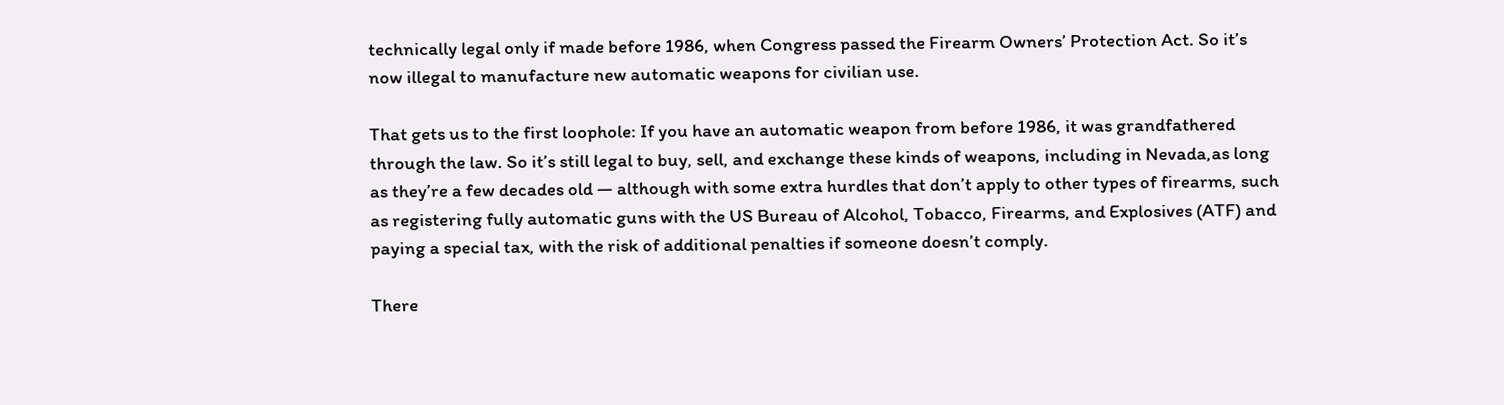technically legal only if made before 1986, when Congress passed the Firearm Owners’ Protection Act. So it’s now illegal to manufacture new automatic weapons for civilian use.

That gets us to the first loophole: If you have an automatic weapon from before 1986, it was grandfathered through the law. So it’s still legal to buy, sell, and exchange these kinds of weapons, including in Nevada,as long as they’re a few decades old — although with some extra hurdles that don’t apply to other types of firearms, such as registering fully automatic guns with the US Bureau of Alcohol, Tobacco, Firearms, and Explosives (ATF) and paying a special tax, with the risk of additional penalties if someone doesn’t comply.

There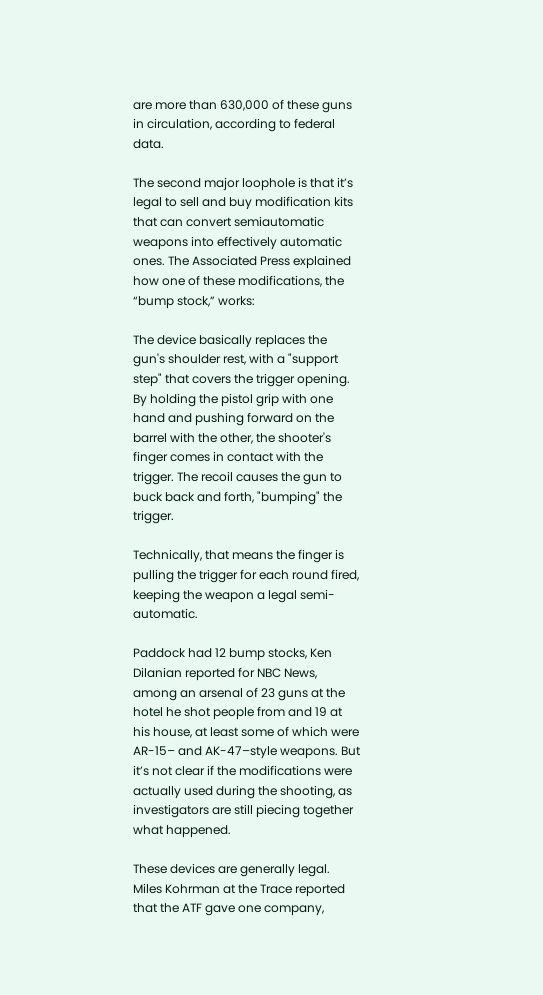are more than 630,000 of these guns in circulation, according to federal data.

The second major loophole is that it’s legal to sell and buy modification kits that can convert semiautomatic weapons into effectively automatic ones. The Associated Press explained how one of these modifications, the “bump stock,” works:

The device basically replaces the gun's shoulder rest, with a "support step" that covers the trigger opening. By holding the pistol grip with one hand and pushing forward on the barrel with the other, the shooter's finger comes in contact with the trigger. The recoil causes the gun to buck back and forth, "bumping" the trigger.

Technically, that means the finger is pulling the trigger for each round fired, keeping the weapon a legal semi-automatic.

Paddock had 12 bump stocks, Ken Dilanian reported for NBC News, among an arsenal of 23 guns at the hotel he shot people from and 19 at his house, at least some of which were AR-15– and AK-47–style weapons. But it’s not clear if the modifications were actually used during the shooting, as investigators are still piecing together what happened.

These devices are generally legal. Miles Kohrman at the Trace reported that the ATF gave one company,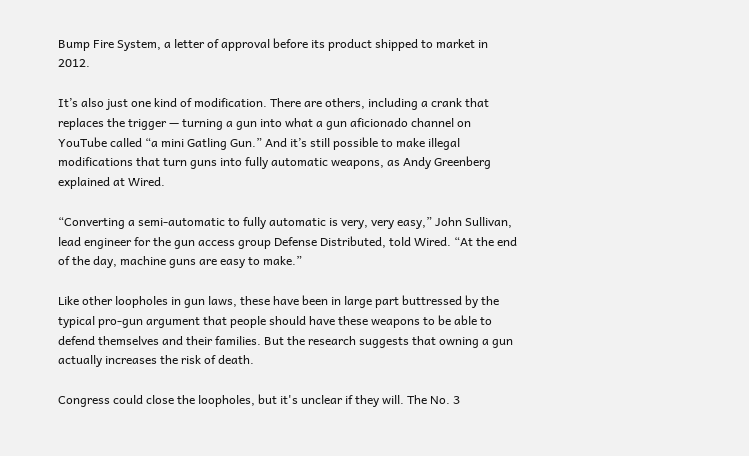Bump Fire System, a letter of approval before its product shipped to market in 2012.

It’s also just one kind of modification. There are others, including a crank that replaces the trigger — turning a gun into what a gun aficionado channel on YouTube called “a mini Gatling Gun.” And it’s still possible to make illegal modifications that turn guns into fully automatic weapons, as Andy Greenberg explained at Wired.

“Converting a semi-automatic to fully automatic is very, very easy,” John Sullivan, lead engineer for the gun access group Defense Distributed, told Wired. “At the end of the day, machine guns are easy to make.”

Like other loopholes in gun laws, these have been in large part buttressed by the typical pro-gun argument that people should have these weapons to be able to defend themselves and their families. But the research suggests that owning a gun actually increases the risk of death.

Congress could close the loopholes, but it's unclear if they will. The No. 3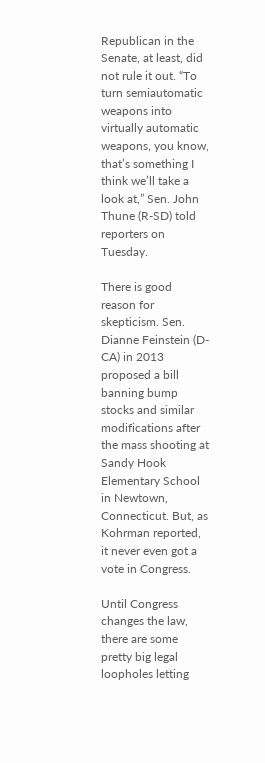Republican in the Senate, at least, did not rule it out. “To turn semiautomatic weapons into virtually automatic weapons, you know, that’s something I think we’ll take a look at,” Sen. John Thune (R-SD) told reporters on Tuesday.

There is good reason for skepticism. Sen. Dianne Feinstein (D-CA) in 2013 proposed a bill banning bump stocks and similar modifications after the mass shooting at Sandy Hook Elementary School in Newtown, Connecticut. But, as Kohrman reported, it never even got a vote in Congress.

Until Congress changes the law, there are some pretty big legal loopholes letting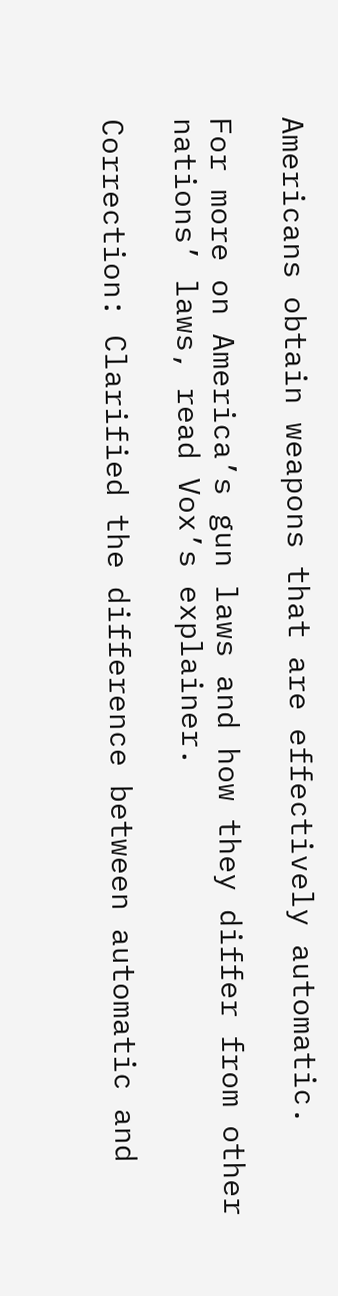Americans obtain weapons that are effectively automatic.

For more on America’s gun laws and how they differ from other nations’ laws, read Vox’s explainer.

Correction: Clarified the difference between automatic and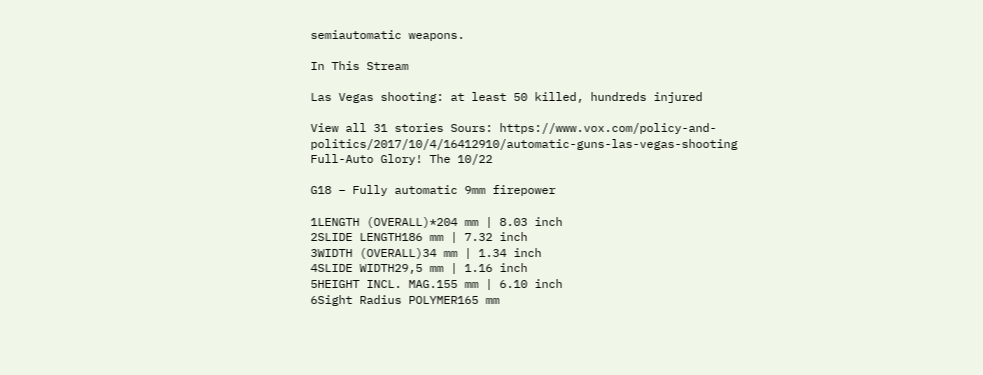semiautomatic weapons.

In This Stream

Las Vegas shooting: at least 50 killed, hundreds injured

View all 31 stories Sours: https://www.vox.com/policy-and-politics/2017/10/4/16412910/automatic-guns-las-vegas-shooting
Full-Auto Glory! The 10/22

G18 – Fully automatic 9mm firepower

1LENGTH (OVERALL)*204 mm | 8.03 inch
2SLIDE LENGTH186 mm | 7.32 inch
3WIDTH (OVERALL)34 mm | 1.34 inch
4SLIDE WIDTH29,5 mm | 1.16 inch
5HEIGHT INCL. MAG.155 mm | 6.10 inch
6Sight Radius POLYMER165 mm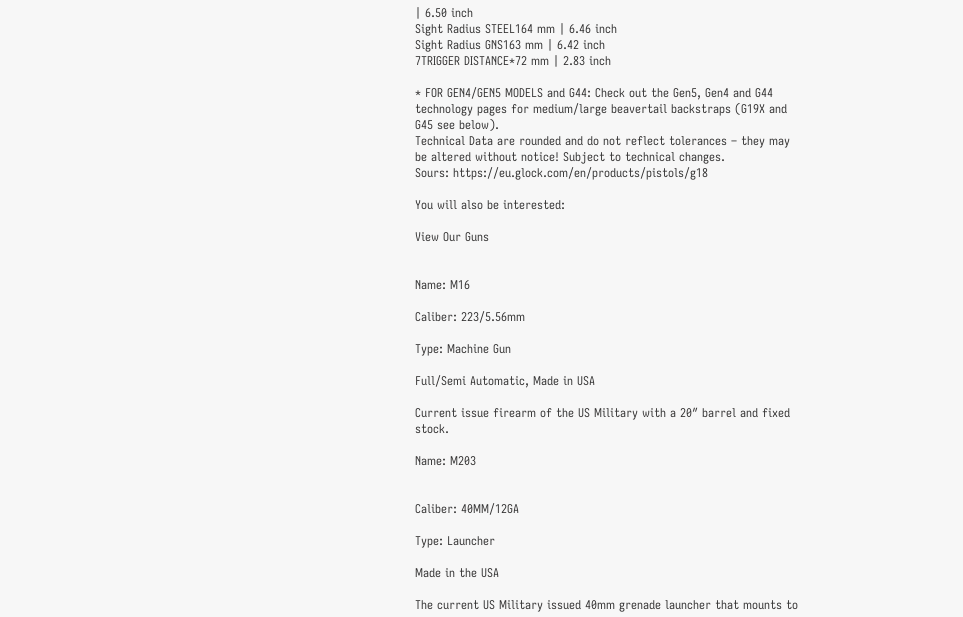| 6.50 inch
Sight Radius STEEL164 mm | 6.46 inch
Sight Radius GNS163 mm | 6.42 inch
7TRIGGER DISTANCE*72 mm | 2.83 inch

* FOR GEN4/GEN5 MODELS and G44: Check out the Gen5, Gen4 and G44 technology pages for medium/large beavertail backstraps (G19X and G45 see below).
Technical Data are rounded and do not reflect tolerances – they may be altered without notice! Subject to technical changes.
Sours: https://eu.glock.com/en/products/pistols/g18

You will also be interested:

View Our Guns


Name: M16

Caliber: 223/5.56mm

Type: Machine Gun

Full/Semi Automatic, Made in USA

Current issue firearm of the US Military with a 20″ barrel and fixed stock.

Name: M203


Caliber: 40MM/12GA

Type: Launcher

Made in the USA

The current US Military issued 40mm grenade launcher that mounts to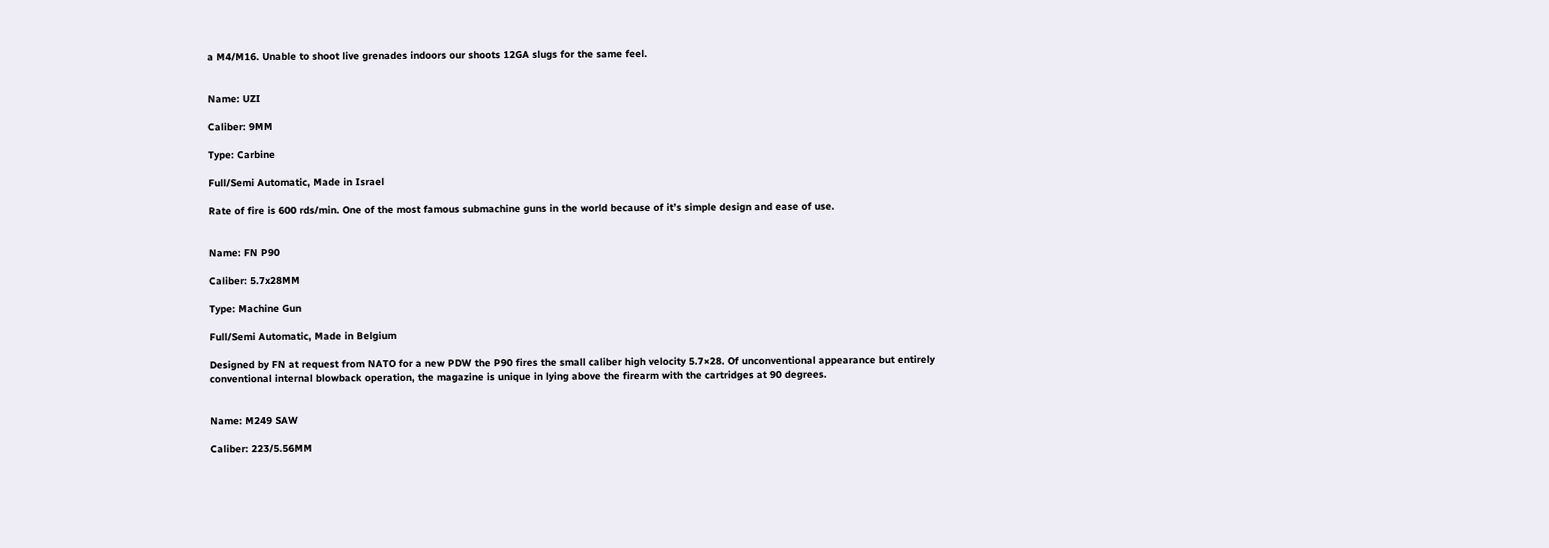a M4/M16. Unable to shoot live grenades indoors our shoots 12GA slugs for the same feel.


Name: UZI

Caliber: 9MM

Type: Carbine

Full/Semi Automatic, Made in Israel

Rate of fire is 600 rds/min. One of the most famous submachine guns in the world because of it’s simple design and ease of use.


Name: FN P90

Caliber: 5.7x28MM

Type: Machine Gun

Full/Semi Automatic, Made in Belgium

Designed by FN at request from NATO for a new PDW the P90 fires the small caliber high velocity 5.7×28. Of unconventional appearance but entirely conventional internal blowback operation, the magazine is unique in lying above the firearm with the cartridges at 90 degrees.


Name: M249 SAW

Caliber: 223/5.56MM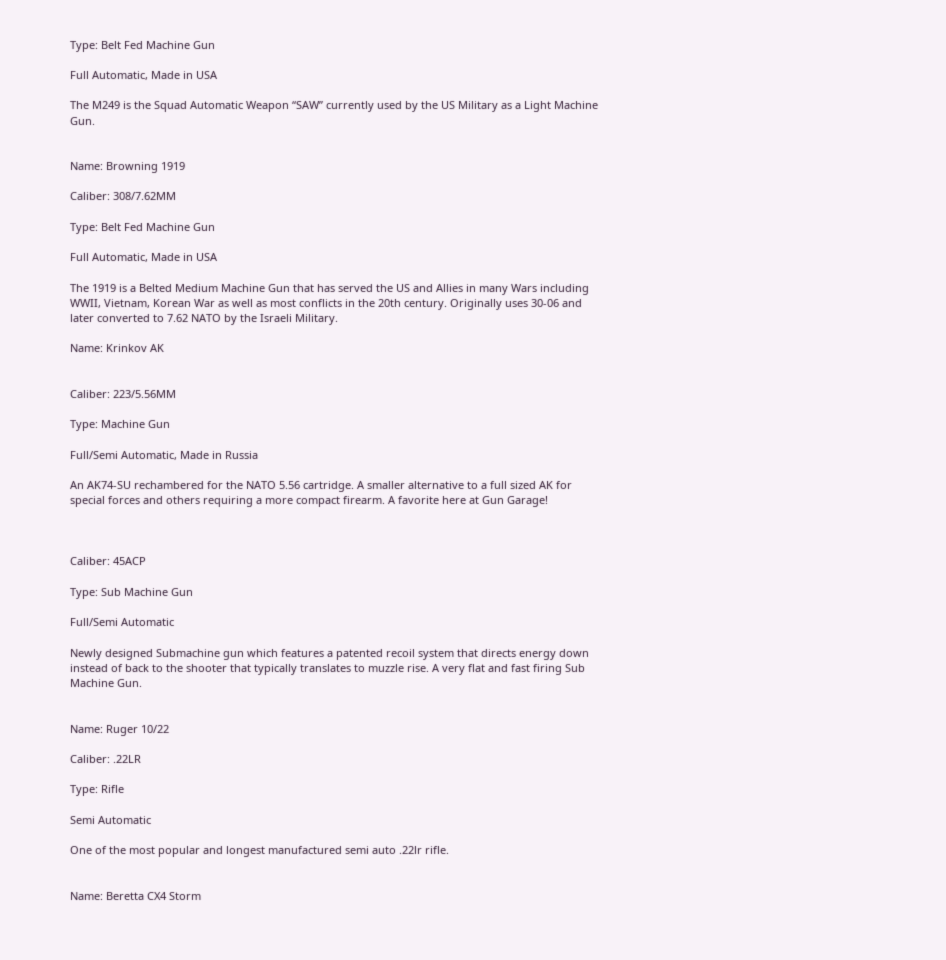Type: Belt Fed Machine Gun

Full Automatic, Made in USA

The M249 is the Squad Automatic Weapon “SAW” currently used by the US Military as a Light Machine Gun.


Name: Browning 1919

Caliber: 308/7.62MM

Type: Belt Fed Machine Gun

Full Automatic, Made in USA

The 1919 is a Belted Medium Machine Gun that has served the US and Allies in many Wars including WWII, Vietnam, Korean War as well as most conflicts in the 20th century. Originally uses 30-06 and later converted to 7.62 NATO by the Israeli Military.

Name: Krinkov AK


Caliber: 223/5.56MM

Type: Machine Gun

Full/Semi Automatic, Made in Russia

An AK74-SU rechambered for the NATO 5.56 cartridge. A smaller alternative to a full sized AK for special forces and others requiring a more compact firearm. A favorite here at Gun Garage!



Caliber: 45ACP

Type: Sub Machine Gun

Full/Semi Automatic

Newly designed Submachine gun which features a patented recoil system that directs energy down instead of back to the shooter that typically translates to muzzle rise. A very flat and fast firing Sub Machine Gun.


Name: Ruger 10/22

Caliber: .22LR

Type: Rifle

Semi Automatic

One of the most popular and longest manufactured semi auto .22lr rifle.


Name: Beretta CX4 Storm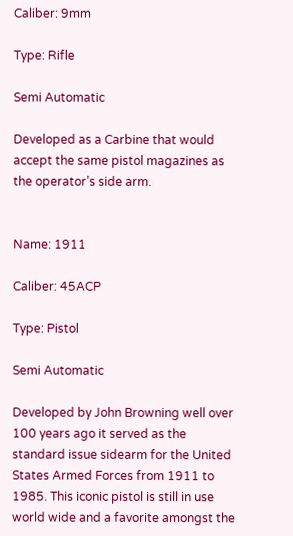Caliber: 9mm

Type: Rifle

Semi Automatic

Developed as a Carbine that would accept the same pistol magazines as the operator’s side arm.


Name: 1911

Caliber: 45ACP

Type: Pistol

Semi Automatic

Developed by John Browning well over 100 years ago it served as the standard issue sidearm for the United States Armed Forces from 1911 to 1985. This iconic pistol is still in use world wide and a favorite amongst the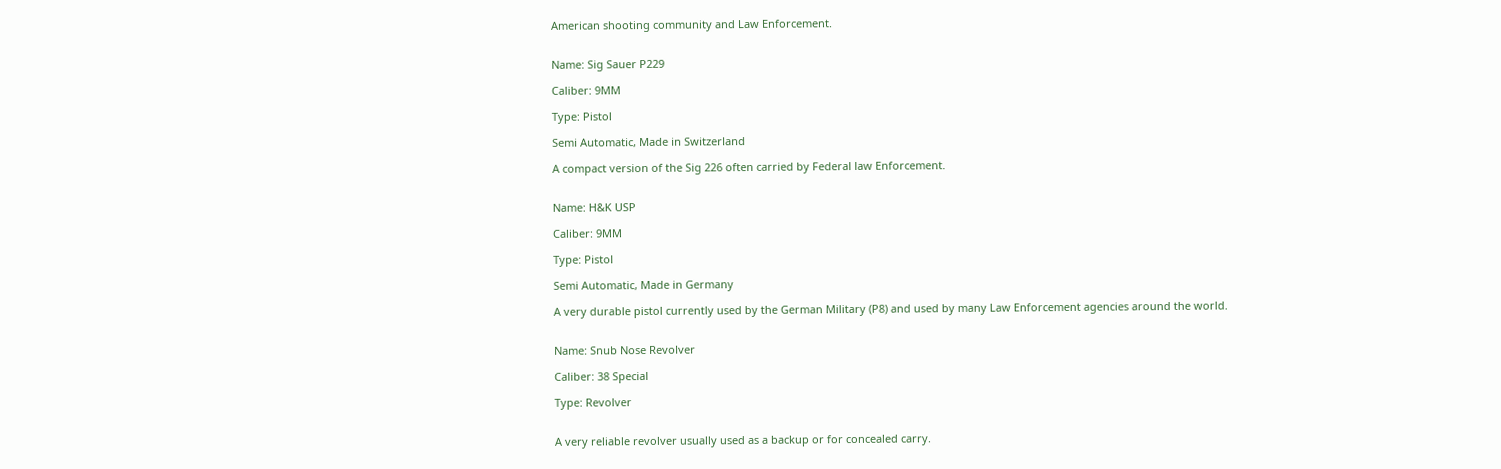American shooting community and Law Enforcement.


Name: Sig Sauer P229

Caliber: 9MM

Type: Pistol

Semi Automatic, Made in Switzerland

A compact version of the Sig 226 often carried by Federal law Enforcement.


Name: H&K USP

Caliber: 9MM

Type: Pistol

Semi Automatic, Made in Germany

A very durable pistol currently used by the German Military (P8) and used by many Law Enforcement agencies around the world.


Name: Snub Nose Revolver

Caliber: 38 Special

Type: Revolver


A very reliable revolver usually used as a backup or for concealed carry.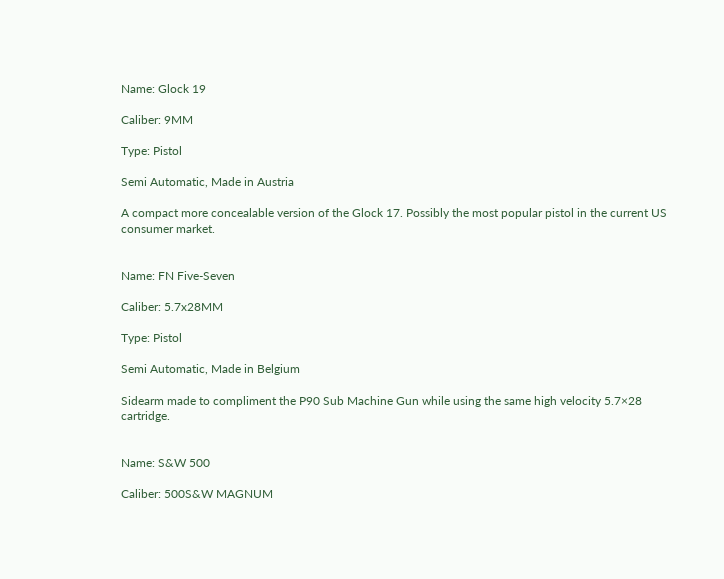Name: Glock 19

Caliber: 9MM

Type: Pistol

Semi Automatic, Made in Austria

A compact more concealable version of the Glock 17. Possibly the most popular pistol in the current US consumer market.


Name: FN Five-Seven

Caliber: 5.7x28MM

Type: Pistol

Semi Automatic, Made in Belgium

Sidearm made to compliment the P90 Sub Machine Gun while using the same high velocity 5.7×28 cartridge.


Name: S&W 500

Caliber: 500S&W MAGNUM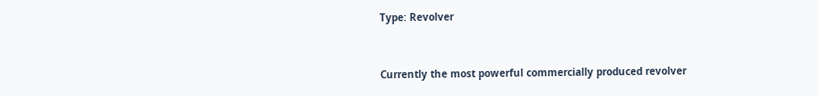Type: Revolver


Currently the most powerful commercially produced revolver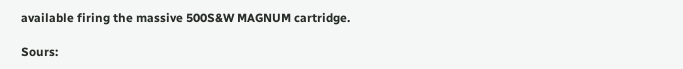available firing the massive 500S&W MAGNUM cartridge.

Sours: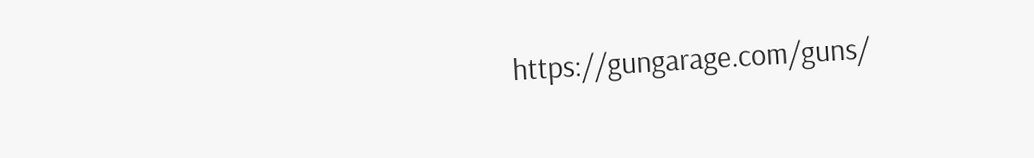https://gungarage.com/guns/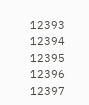12393 12394 12395 12396 12397